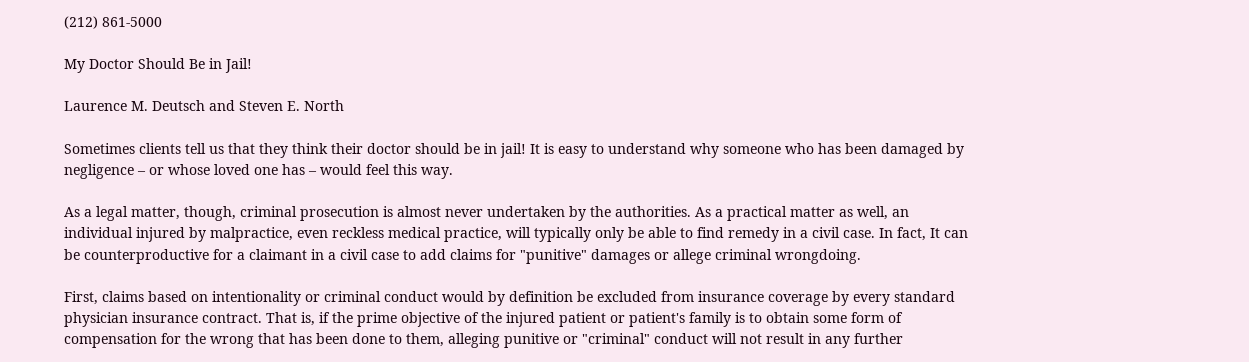(212) 861-5000

My Doctor Should Be in Jail!

Laurence M. Deutsch and Steven E. North

Sometimes clients tell us that they think their doctor should be in jail! It is easy to understand why someone who has been damaged by negligence – or whose loved one has – would feel this way.

As a legal matter, though, criminal prosecution is almost never undertaken by the authorities. As a practical matter as well, an individual injured by malpractice, even reckless medical practice, will typically only be able to find remedy in a civil case. In fact, It can be counterproductive for a claimant in a civil case to add claims for "punitive" damages or allege criminal wrongdoing.

First, claims based on intentionality or criminal conduct would by definition be excluded from insurance coverage by every standard physician insurance contract. That is, if the prime objective of the injured patient or patient's family is to obtain some form of compensation for the wrong that has been done to them, alleging punitive or "criminal" conduct will not result in any further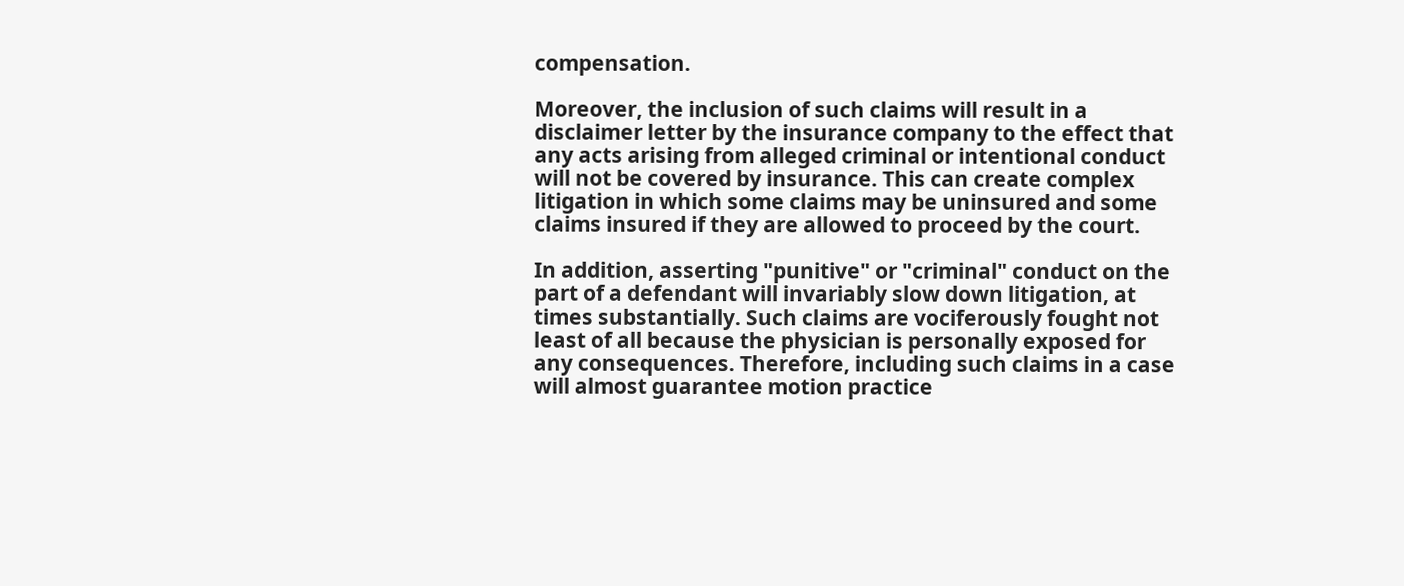compensation.

Moreover, the inclusion of such claims will result in a disclaimer letter by the insurance company to the effect that any acts arising from alleged criminal or intentional conduct will not be covered by insurance. This can create complex litigation in which some claims may be uninsured and some claims insured if they are allowed to proceed by the court.

In addition, asserting "punitive" or "criminal" conduct on the part of a defendant will invariably slow down litigation, at times substantially. Such claims are vociferously fought not least of all because the physician is personally exposed for any consequences. Therefore, including such claims in a case will almost guarantee motion practice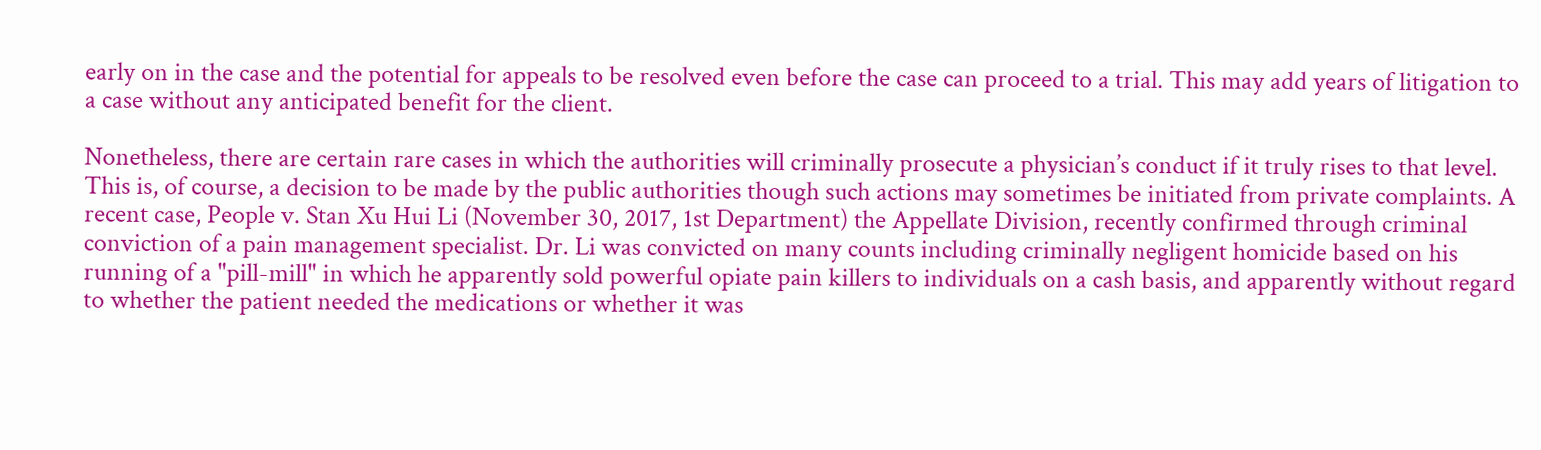early on in the case and the potential for appeals to be resolved even before the case can proceed to a trial. This may add years of litigation to a case without any anticipated benefit for the client.

Nonetheless, there are certain rare cases in which the authorities will criminally prosecute a physician’s conduct if it truly rises to that level. This is, of course, a decision to be made by the public authorities though such actions may sometimes be initiated from private complaints. A recent case, People v. Stan Xu Hui Li (November 30, 2017, 1st Department) the Appellate Division, recently confirmed through criminal conviction of a pain management specialist. Dr. Li was convicted on many counts including criminally negligent homicide based on his running of a "pill-mill" in which he apparently sold powerful opiate pain killers to individuals on a cash basis, and apparently without regard to whether the patient needed the medications or whether it was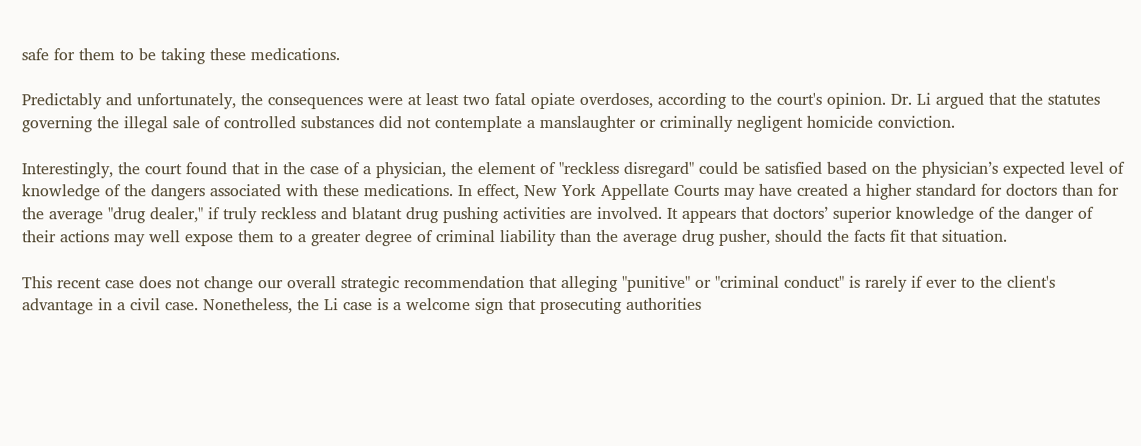safe for them to be taking these medications.

Predictably and unfortunately, the consequences were at least two fatal opiate overdoses, according to the court's opinion. Dr. Li argued that the statutes governing the illegal sale of controlled substances did not contemplate a manslaughter or criminally negligent homicide conviction.

Interestingly, the court found that in the case of a physician, the element of "reckless disregard" could be satisfied based on the physician’s expected level of knowledge of the dangers associated with these medications. In effect, New York Appellate Courts may have created a higher standard for doctors than for the average "drug dealer," if truly reckless and blatant drug pushing activities are involved. It appears that doctors’ superior knowledge of the danger of their actions may well expose them to a greater degree of criminal liability than the average drug pusher, should the facts fit that situation.

This recent case does not change our overall strategic recommendation that alleging "punitive" or "criminal conduct" is rarely if ever to the client's advantage in a civil case. Nonetheless, the Li case is a welcome sign that prosecuting authorities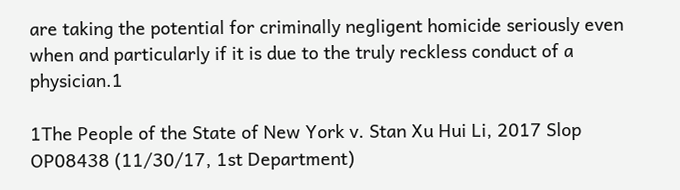are taking the potential for criminally negligent homicide seriously even when and particularly if it is due to the truly reckless conduct of a physician.1

1The People of the State of New York v. Stan Xu Hui Li, 2017 Slop OP08438 (11/30/17, 1st Department)